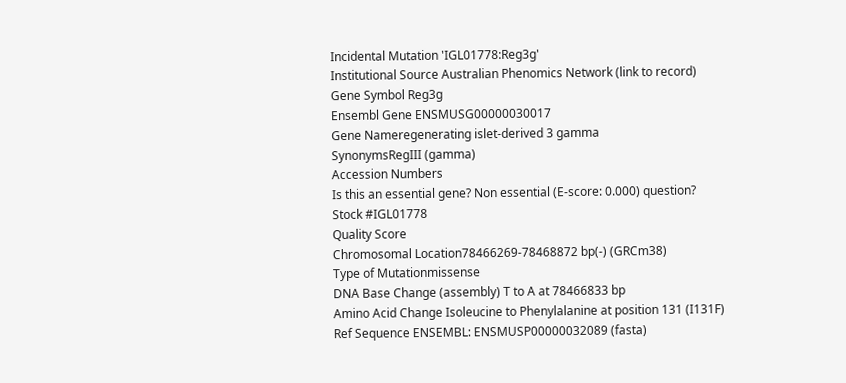Incidental Mutation 'IGL01778:Reg3g'
Institutional Source Australian Phenomics Network (link to record)
Gene Symbol Reg3g
Ensembl Gene ENSMUSG00000030017
Gene Nameregenerating islet-derived 3 gamma
SynonymsRegIII (gamma)
Accession Numbers
Is this an essential gene? Non essential (E-score: 0.000) question?
Stock #IGL01778
Quality Score
Chromosomal Location78466269-78468872 bp(-) (GRCm38)
Type of Mutationmissense
DNA Base Change (assembly) T to A at 78466833 bp
Amino Acid Change Isoleucine to Phenylalanine at position 131 (I131F)
Ref Sequence ENSEMBL: ENSMUSP00000032089 (fasta)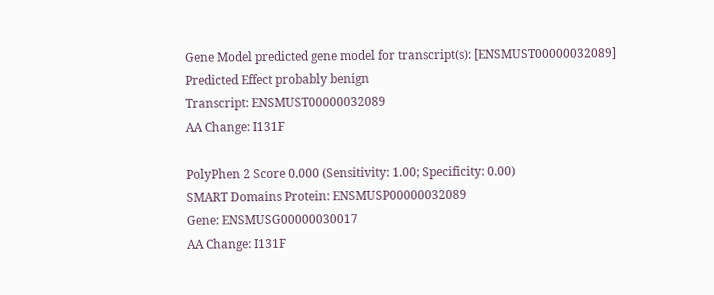Gene Model predicted gene model for transcript(s): [ENSMUST00000032089]
Predicted Effect probably benign
Transcript: ENSMUST00000032089
AA Change: I131F

PolyPhen 2 Score 0.000 (Sensitivity: 1.00; Specificity: 0.00)
SMART Domains Protein: ENSMUSP00000032089
Gene: ENSMUSG00000030017
AA Change: I131F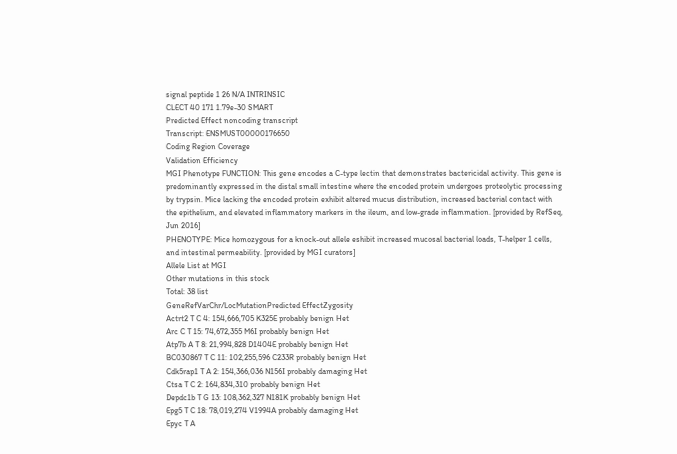signal peptide 1 26 N/A INTRINSIC
CLECT 40 171 1.79e-30 SMART
Predicted Effect noncoding transcript
Transcript: ENSMUST00000176650
Coding Region Coverage
Validation Efficiency
MGI Phenotype FUNCTION: This gene encodes a C-type lectin that demonstrates bactericidal activity. This gene is predominantly expressed in the distal small intestine where the encoded protein undergoes proteolytic processing by trypsin. Mice lacking the encoded protein exhibit altered mucus distribution, increased bacterial contact with the epithelium, and elevated inflammatory markers in the ileum, and low-grade inflammation. [provided by RefSeq, Jun 2016]
PHENOTYPE: Mice homozygous for a knock-out allele eshibit increased mucosal bacterial loads, T-helper 1 cells, and intestinal permeability. [provided by MGI curators]
Allele List at MGI
Other mutations in this stock
Total: 38 list
GeneRefVarChr/LocMutationPredicted EffectZygosity
Actrt2 T C 4: 154,666,705 K325E probably benign Het
Arc C T 15: 74,672,355 M6I probably benign Het
Atp7b A T 8: 21,994,828 D1404E probably benign Het
BC030867 T C 11: 102,255,596 C233R probably benign Het
Cdk5rap1 T A 2: 154,366,036 N156I probably damaging Het
Ctsa T C 2: 164,834,310 probably benign Het
Depdc1b T G 13: 108,362,327 N181K probably benign Het
Epg5 T C 18: 78,019,274 V1994A probably damaging Het
Epyc T A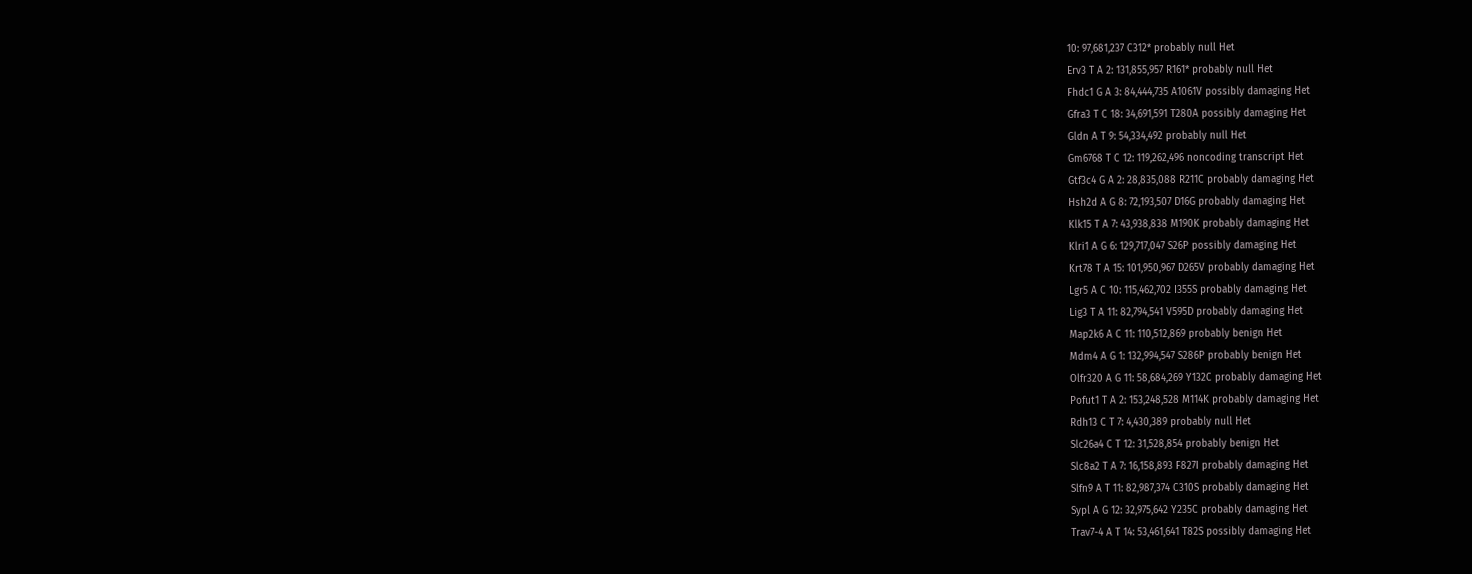10: 97,681,237 C312* probably null Het
Erv3 T A 2: 131,855,957 R161* probably null Het
Fhdc1 G A 3: 84,444,735 A1061V possibly damaging Het
Gfra3 T C 18: 34,691,591 T280A possibly damaging Het
Gldn A T 9: 54,334,492 probably null Het
Gm6768 T C 12: 119,262,496 noncoding transcript Het
Gtf3c4 G A 2: 28,835,088 R211C probably damaging Het
Hsh2d A G 8: 72,193,507 D16G probably damaging Het
Klk15 T A 7: 43,938,838 M190K probably damaging Het
Klri1 A G 6: 129,717,047 S26P possibly damaging Het
Krt78 T A 15: 101,950,967 D265V probably damaging Het
Lgr5 A C 10: 115,462,702 I355S probably damaging Het
Lig3 T A 11: 82,794,541 V595D probably damaging Het
Map2k6 A C 11: 110,512,869 probably benign Het
Mdm4 A G 1: 132,994,547 S286P probably benign Het
Olfr320 A G 11: 58,684,269 Y132C probably damaging Het
Pofut1 T A 2: 153,248,528 M114K probably damaging Het
Rdh13 C T 7: 4,430,389 probably null Het
Slc26a4 C T 12: 31,528,854 probably benign Het
Slc8a2 T A 7: 16,158,893 F827I probably damaging Het
Slfn9 A T 11: 82,987,374 C310S probably damaging Het
Sypl A G 12: 32,975,642 Y235C probably damaging Het
Trav7-4 A T 14: 53,461,641 T82S possibly damaging Het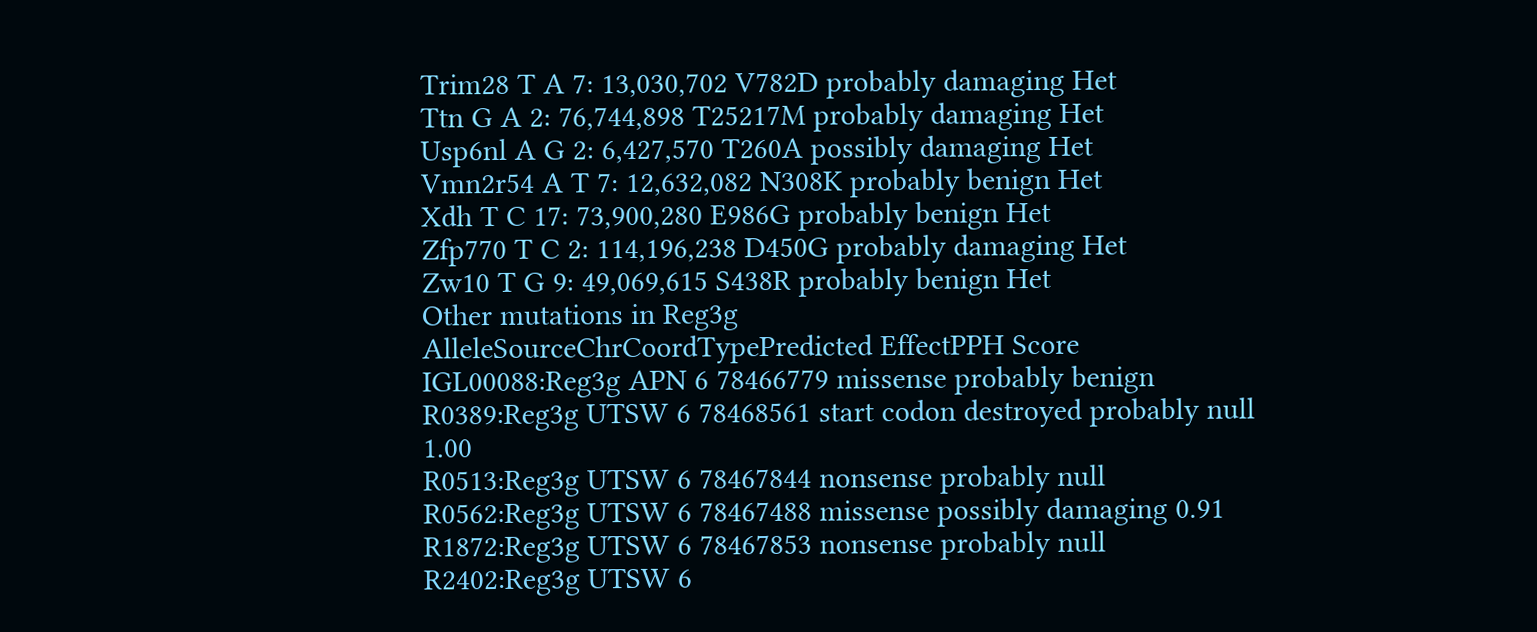Trim28 T A 7: 13,030,702 V782D probably damaging Het
Ttn G A 2: 76,744,898 T25217M probably damaging Het
Usp6nl A G 2: 6,427,570 T260A possibly damaging Het
Vmn2r54 A T 7: 12,632,082 N308K probably benign Het
Xdh T C 17: 73,900,280 E986G probably benign Het
Zfp770 T C 2: 114,196,238 D450G probably damaging Het
Zw10 T G 9: 49,069,615 S438R probably benign Het
Other mutations in Reg3g
AlleleSourceChrCoordTypePredicted EffectPPH Score
IGL00088:Reg3g APN 6 78466779 missense probably benign
R0389:Reg3g UTSW 6 78468561 start codon destroyed probably null 1.00
R0513:Reg3g UTSW 6 78467844 nonsense probably null
R0562:Reg3g UTSW 6 78467488 missense possibly damaging 0.91
R1872:Reg3g UTSW 6 78467853 nonsense probably null
R2402:Reg3g UTSW 6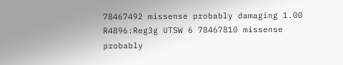78467492 missense probably damaging 1.00
R4896:Reg3g UTSW 6 78467810 missense probably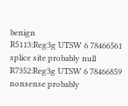benign
R5113:Reg3g UTSW 6 78466561 splice site probably null
R7352:Reg3g UTSW 6 78466859 nonsense probably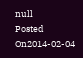null
Posted On2014-02-04